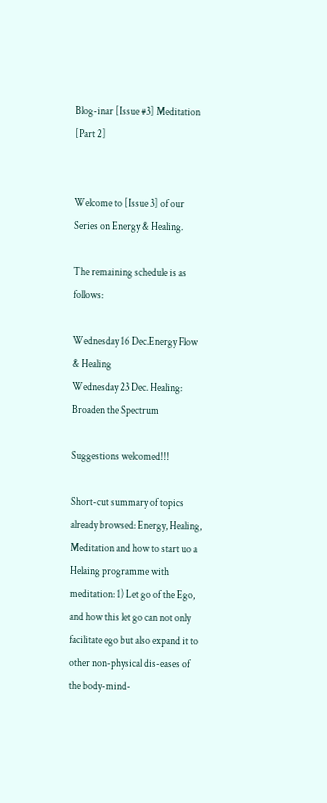Blog-inar [Issue #3] Meditation [Part 2]


Welcome to [Issue 3] of our Series on Energy & Healing.

The remaining schedule is as follows:

Wednesday 16 Dec.Energy Flow & Healing
Wednesday 23 Dec. Healing: Broaden the Spectrum

Suggestions welcomed!!!

Short-cut summary of topics already browsed: Energy, Healing, Meditation and how to start uo a Helaing programme with meditation: 1) Let go of the Ego, and how this let go can not only facilitate ego but also expand it to other non-physical dis-eases of the body-mind-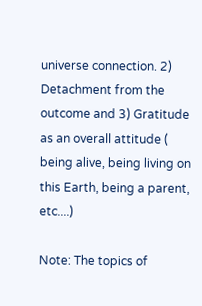universe connection. 2) Detachment from the outcome and 3) Gratitude as an overall attitude ( being alive, being living on this Earth, being a parent, etc....)

Note: The topics of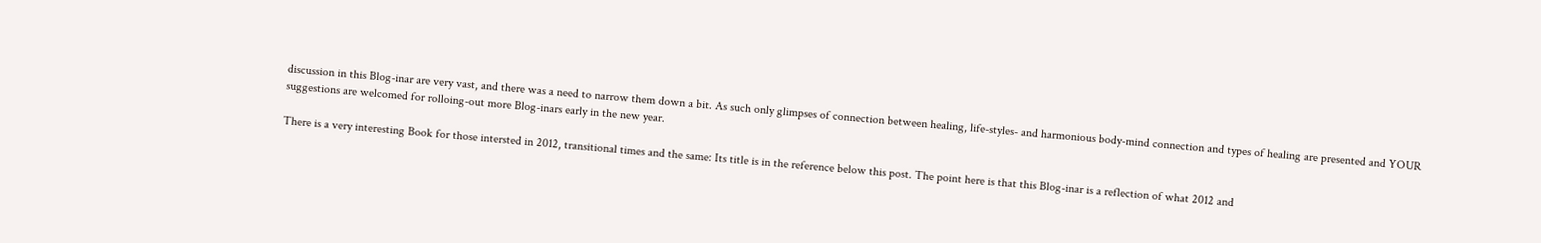discussion in this Blog-inar are very vast, and there was a need to narrow them down a bit. As such only glimpses of connection between healing, life-styles- and harmonious body-mind connection and types of healing are presented and YOUR suggestions are welcomed for rolloing-out more Blog-inars early in the new year.

There is a very interesting Book for those intersted in 2012, transitional times and the same: Its title is in the reference below this post. The point here is that this Blog-inar is a reflection of what 2012 and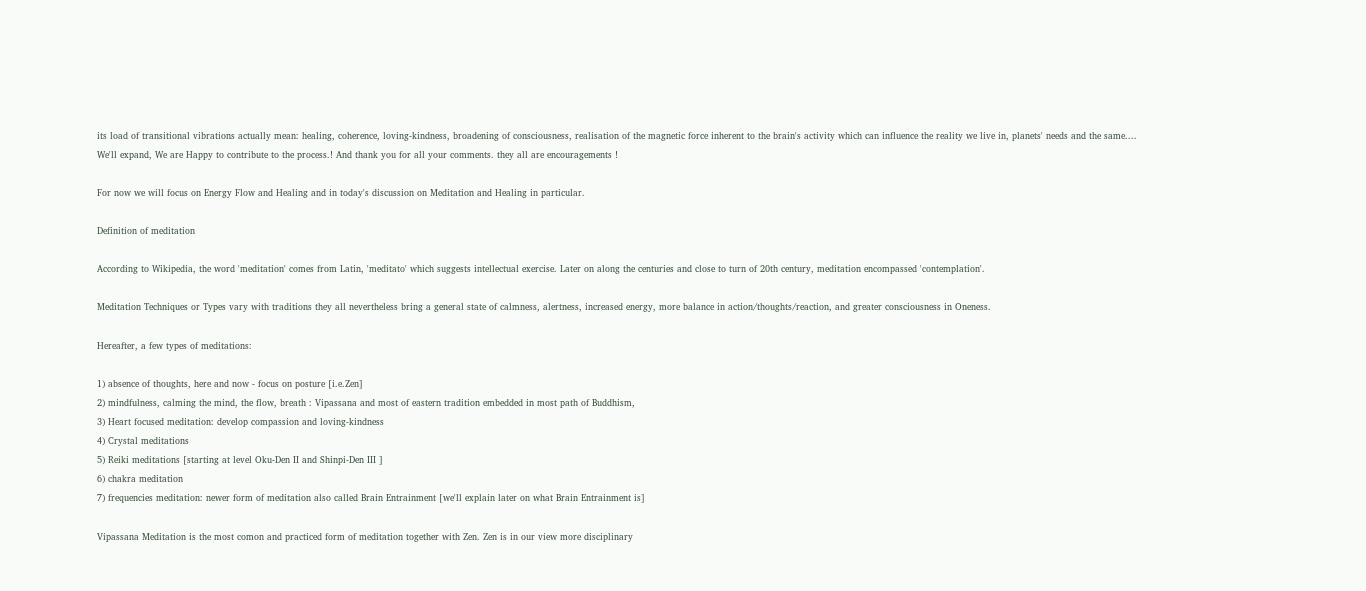its load of transitional vibrations actually mean: healing, coherence, loving-kindness, broadening of consciousness, realisation of the magnetic force inherent to the brain's activity which can influence the reality we live in, planets' needs and the same....
We'll expand, We are Happy to contribute to the process.! And thank you for all your comments. they all are encouragements !

For now we will focus on Energy Flow and Healing and in today's discussion on Meditation and Healing in particular.

Definition of meditation

According to Wikipedia, the word 'meditation' comes from Latin, 'meditato' which suggests intellectual exercise. Later on along the centuries and close to turn of 20th century, meditation encompassed 'contemplation'.

Meditation Techniques or Types vary with traditions they all nevertheless bring a general state of calmness, alertness, increased energy, more balance in action/thoughts/reaction, and greater consciousness in Oneness.

Hereafter, a few types of meditations:

1) absence of thoughts, here and now - focus on posture [i.e.Zen]
2) mindfulness, calming the mind, the flow, breath : Vipassana and most of eastern tradition embedded in most path of Buddhism,
3) Heart focused meditation: develop compassion and loving-kindness
4) Crystal meditations
5) Reiki meditations [starting at level Oku-Den II and Shinpi-Den III ]
6) chakra meditation
7) frequencies meditation: newer form of meditation also called Brain Entrainment [we'll explain later on what Brain Entrainment is]

Vipassana Meditation is the most comon and practiced form of meditation together with Zen. Zen is in our view more disciplinary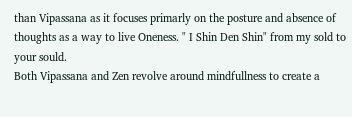than Vipassana as it focuses primarly on the posture and absence of thoughts as a way to live Oneness. " I Shin Den Shin" from my sold to your sould.
Both Vipassana and Zen revolve around mindfullness to create a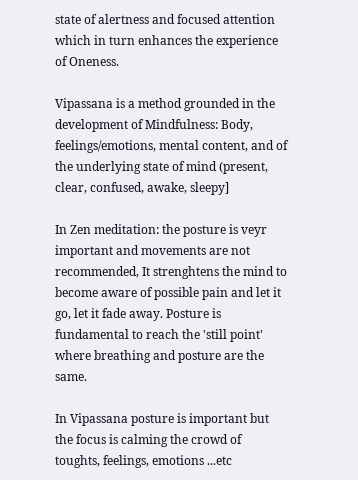state of alertness and focused attention which in turn enhances the experience of Oneness.

Vipassana is a method grounded in the development of Mindfulness: Body, feelings/emotions, mental content, and of the underlying state of mind (present, clear, confused, awake, sleepy]

In Zen meditation: the posture is veyr important and movements are not recommended, It strenghtens the mind to become aware of possible pain and let it go, let it fade away. Posture is fundamental to reach the 'still point' where breathing and posture are the same.

In Vipassana posture is important but the focus is calming the crowd of toughts, feelings, emotions ...etc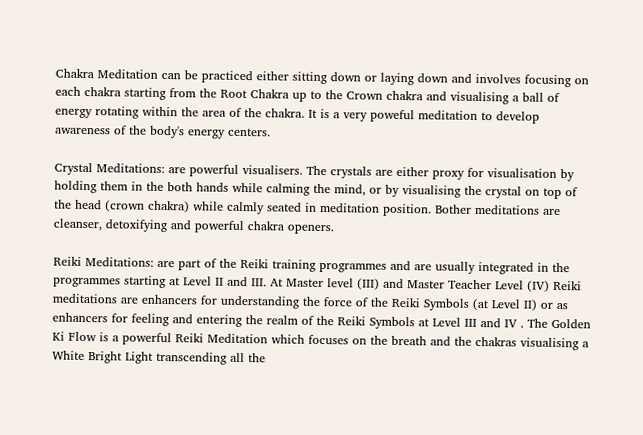Chakra Meditation can be practiced either sitting down or laying down and involves focusing on each chakra starting from the Root Chakra up to the Crown chakra and visualising a ball of energy rotating within the area of the chakra. It is a very poweful meditation to develop awareness of the body's energy centers.

Crystal Meditations: are powerful visualisers. The crystals are either proxy for visualisation by holding them in the both hands while calming the mind, or by visualising the crystal on top of the head (crown chakra) while calmly seated in meditation position. Bother meditations are cleanser, detoxifying and powerful chakra openers.

Reiki Meditations: are part of the Reiki training programmes and are usually integrated in the programmes starting at Level II and III. At Master level (III) and Master Teacher Level (IV) Reiki meditations are enhancers for understanding the force of the Reiki Symbols (at Level II) or as enhancers for feeling and entering the realm of the Reiki Symbols at Level III and IV . The Golden Ki Flow is a powerful Reiki Meditation which focuses on the breath and the chakras visualising a White Bright Light transcending all the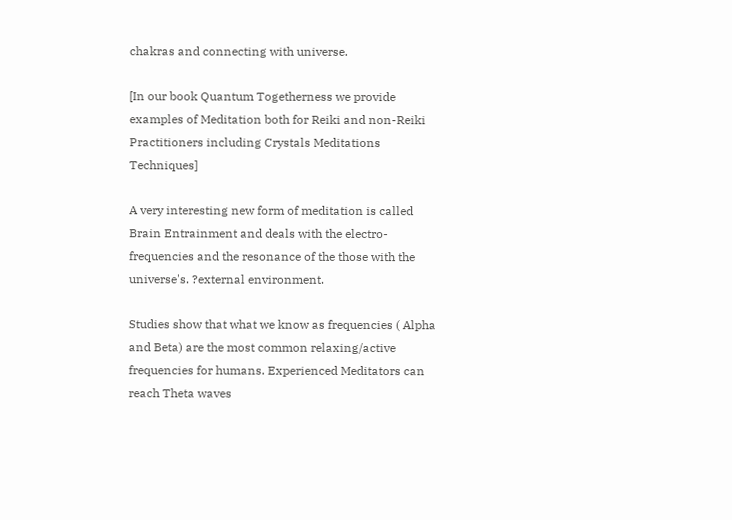chakras and connecting with universe.

[In our book Quantum Togetherness we provide examples of Meditation both for Reiki and non-Reiki Practitioners including Crystals Meditations Techniques]

A very interesting new form of meditation is called Brain Entrainment and deals with the electro-frequencies and the resonance of the those with the universe's. ?external environment.

Studies show that what we know as frequencies ( Alpha and Beta) are the most common relaxing/active frequencies for humans. Experienced Meditators can reach Theta waves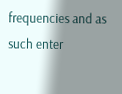frequencies and as such enter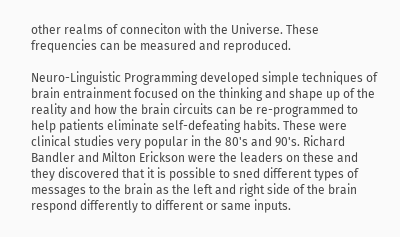other realms of conneciton with the Universe. These frequencies can be measured and reproduced.

Neuro-Linguistic Programming developed simple techniques of brain entrainment focused on the thinking and shape up of the reality and how the brain circuits can be re-programmed to help patients eliminate self-defeating habits. These were clinical studies very popular in the 80's and 90's. Richard Bandler and Milton Erickson were the leaders on these and they discovered that it is possible to sned different types of messages to the brain as the left and right side of the brain respond differently to different or same inputs.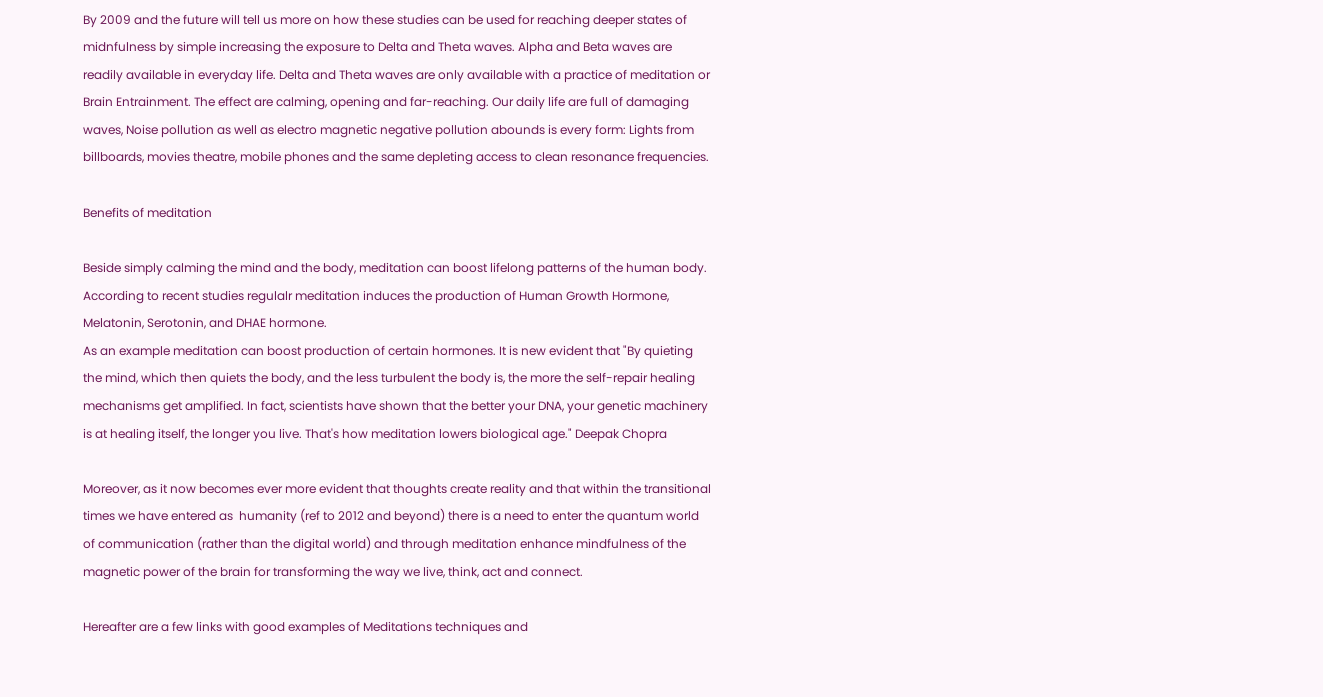By 2009 and the future will tell us more on how these studies can be used for reaching deeper states of midnfulness by simple increasing the exposure to Delta and Theta waves. Alpha and Beta waves are readily available in everyday life. Delta and Theta waves are only available with a practice of meditation or Brain Entrainment. The effect are calming, opening and far-reaching. Our daily life are full of damaging waves, Noise pollution as well as electro magnetic negative pollution abounds is every form: Lights from billboards, movies theatre, mobile phones and the same depleting access to clean resonance frequencies.

Benefits of meditation

Beside simply calming the mind and the body, meditation can boost lifelong patterns of the human body. According to recent studies regulalr meditation induces the production of Human Growth Hormone, Melatonin, Serotonin, and DHAE hormone.
As an example meditation can boost production of certain hormones. It is new evident that "By quieting the mind, which then quiets the body, and the less turbulent the body is, the more the self-repair healing mechanisms get amplified. In fact, scientists have shown that the better your DNA, your genetic machinery is at healing itself, the longer you live. That's how meditation lowers biological age." Deepak Chopra

Moreover, as it now becomes ever more evident that thoughts create reality and that within the transitional times we have entered as  humanity (ref to 2012 and beyond) there is a need to enter the quantum world of communication (rather than the digital world) and through meditation enhance mindfulness of the magnetic power of the brain for transforming the way we live, think, act and connect.

Hereafter are a few links with good examples of Meditations techniques and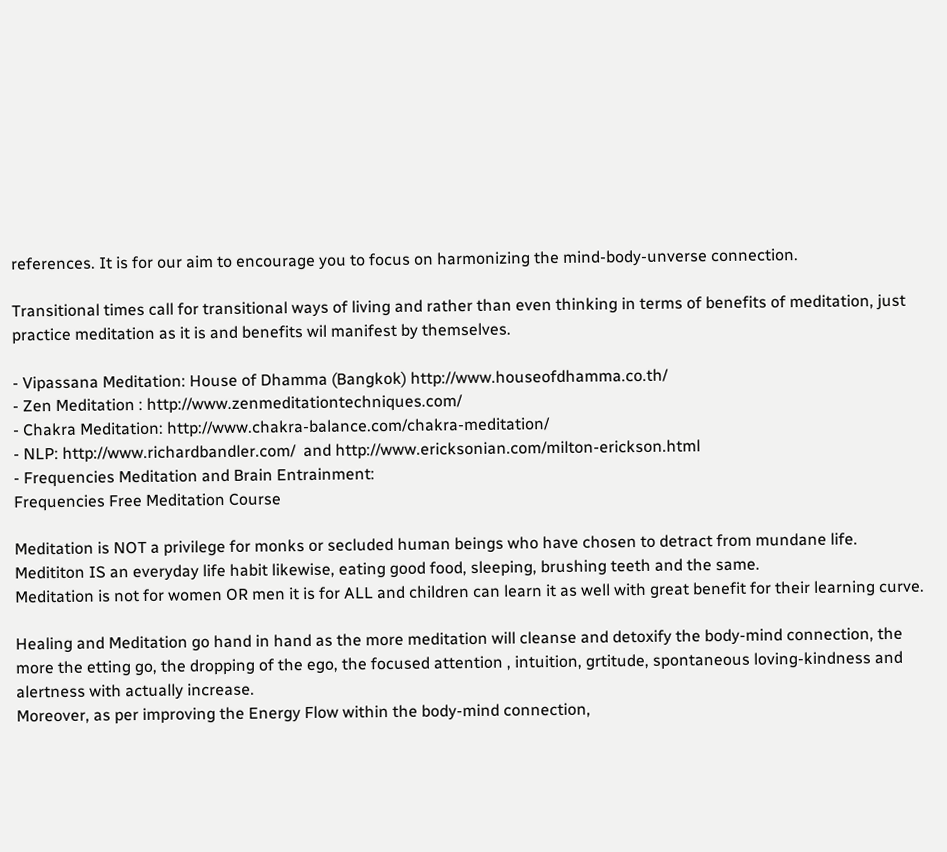references. It is for our aim to encourage you to focus on harmonizing the mind-body-unverse connection.

Transitional times call for transitional ways of living and rather than even thinking in terms of benefits of meditation, just practice meditation as it is and benefits wil manifest by themselves.

- Vipassana Meditation: House of Dhamma (Bangkok) http://www.houseofdhamma.co.th/
- Zen Meditation : http://www.zenmeditationtechniques.com/
- Chakra Meditation: http://www.chakra-balance.com/chakra-meditation/
- NLP: http://www.richardbandler.com/  and http://www.ericksonian.com/milton-erickson.html
- Frequencies Meditation and Brain Entrainment:
Frequencies Free Meditation Course

Meditation is NOT a privilege for monks or secluded human beings who have chosen to detract from mundane life. Medititon IS an everyday life habit likewise, eating good food, sleeping, brushing teeth and the same.
Meditation is not for women OR men it is for ALL and children can learn it as well with great benefit for their learning curve.

Healing and Meditation go hand in hand as the more meditation will cleanse and detoxify the body-mind connection, the more the etting go, the dropping of the ego, the focused attention , intuition, grtitude, spontaneous loving-kindness and alertness with actually increase.
Moreover, as per improving the Energy Flow within the body-mind connection,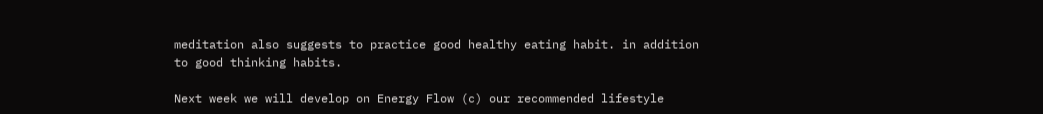meditation also suggests to practice good healthy eating habit. in addition to good thinking habits.

Next week we will develop on Energy Flow (c) our recommended lifestyle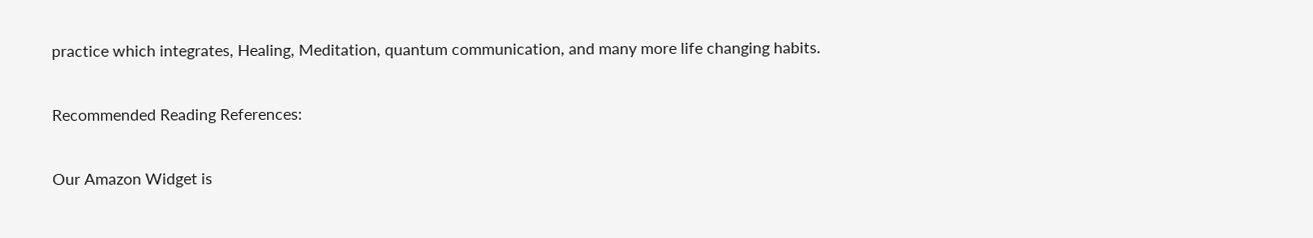practice which integrates, Healing, Meditation, quantum communication, and many more life changing habits.

Recommended Reading References:

Our Amazon Widget is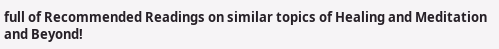full of Recommended Readings on similar topics of Healing and Meditation and Beyond!